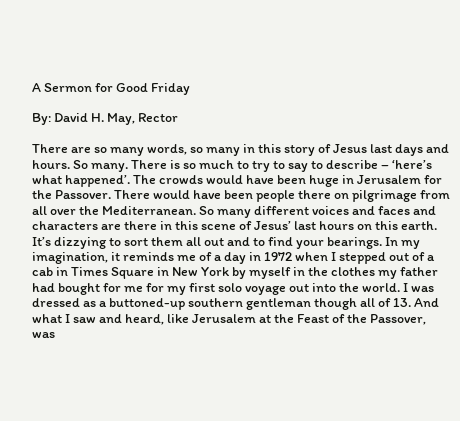A Sermon for Good Friday

By: David H. May, Rector

There are so many words, so many in this story of Jesus last days and hours. So many. There is so much to try to say to describe – ‘here’s what happened’. The crowds would have been huge in Jerusalem for the Passover. There would have been people there on pilgrimage from all over the Mediterranean. So many different voices and faces and characters are there in this scene of Jesus’ last hours on this earth. It’s dizzying to sort them all out and to find your bearings. In my imagination, it reminds me of a day in 1972 when I stepped out of a cab in Times Square in New York by myself in the clothes my father had bought for me for my first solo voyage out into the world. I was dressed as a buttoned-up southern gentleman though all of 13. And what I saw and heard, like Jerusalem at the Feast of the Passover, was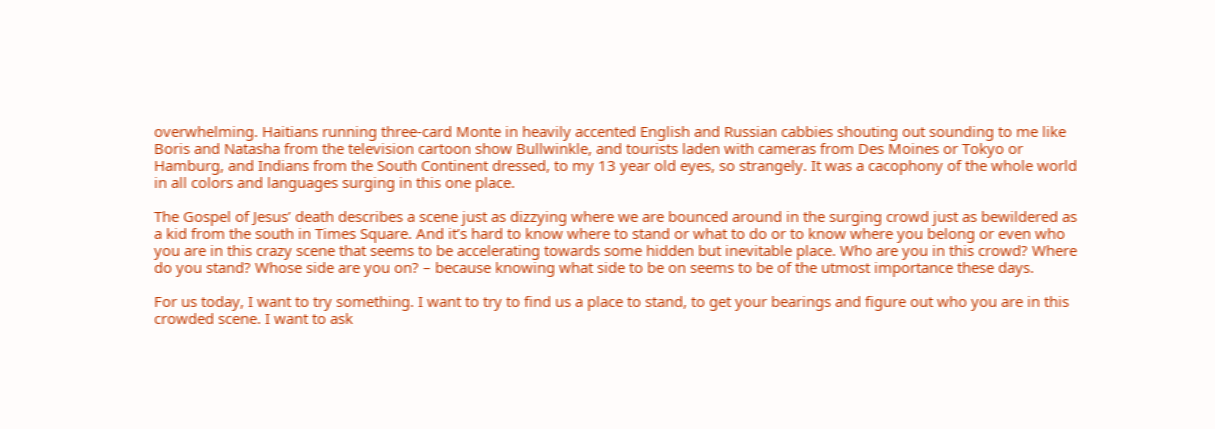overwhelming. Haitians running three-card Monte in heavily accented English and Russian cabbies shouting out sounding to me like Boris and Natasha from the television cartoon show Bullwinkle, and tourists laden with cameras from Des Moines or Tokyo or Hamburg, and Indians from the South Continent dressed, to my 13 year old eyes, so strangely. It was a cacophony of the whole world in all colors and languages surging in this one place.

The Gospel of Jesus’ death describes a scene just as dizzying where we are bounced around in the surging crowd just as bewildered as a kid from the south in Times Square. And it’s hard to know where to stand or what to do or to know where you belong or even who you are in this crazy scene that seems to be accelerating towards some hidden but inevitable place. Who are you in this crowd? Where do you stand? Whose side are you on? – because knowing what side to be on seems to be of the utmost importance these days.

For us today, I want to try something. I want to try to find us a place to stand, to get your bearings and figure out who you are in this crowded scene. I want to ask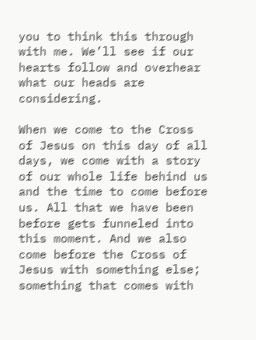you to think this through with me. We’ll see if our hearts follow and overhear what our heads are considering.

When we come to the Cross of Jesus on this day of all days, we come with a story of our whole life behind us and the time to come before us. All that we have been before gets funneled into this moment. And we also come before the Cross of Jesus with something else; something that comes with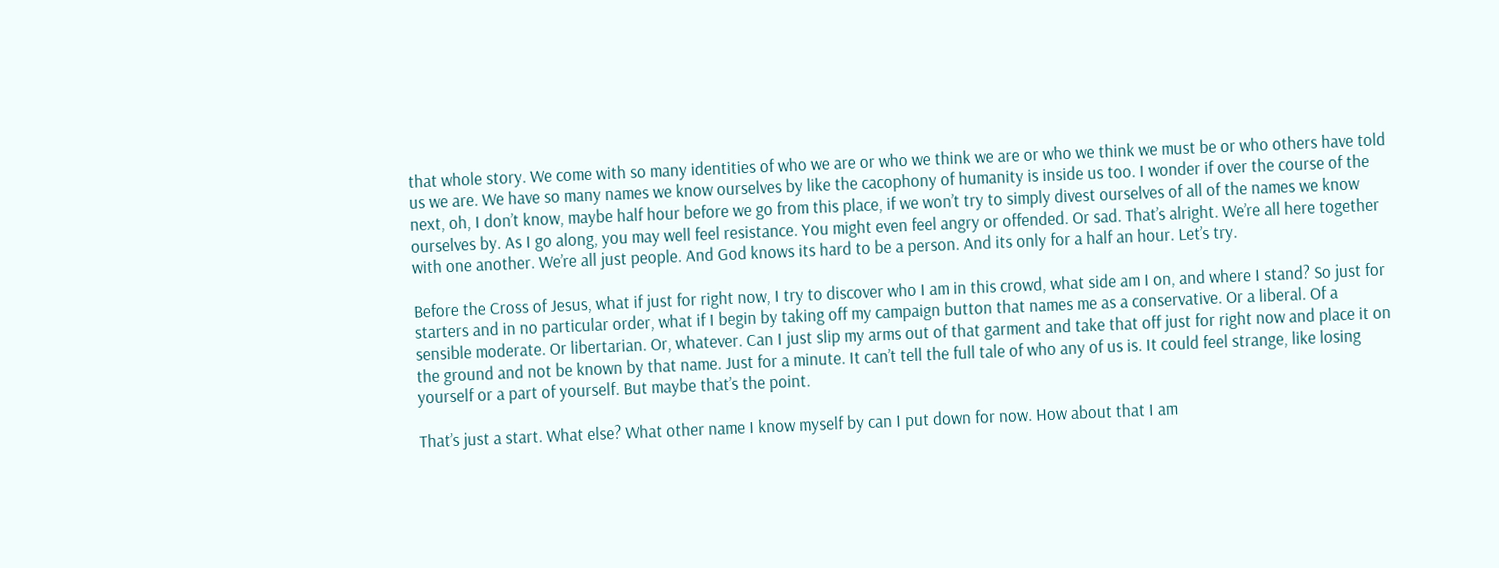that whole story. We come with so many identities of who we are or who we think we are or who we think we must be or who others have told us we are. We have so many names we know ourselves by like the cacophony of humanity is inside us too. I wonder if over the course of the next, oh, I don’t know, maybe half hour before we go from this place, if we won’t try to simply divest ourselves of all of the names we know ourselves by. As I go along, you may well feel resistance. You might even feel angry or offended. Or sad. That’s alright. We’re all here together with one another. We’re all just people. And God knows its hard to be a person. And its only for a half an hour. Let’s try.

Before the Cross of Jesus, what if just for right now, I try to discover who I am in this crowd, what side am I on, and where I stand? So just for starters and in no particular order, what if I begin by taking off my campaign button that names me as a conservative. Or a liberal. Of a sensible moderate. Or libertarian. Or, whatever. Can I just slip my arms out of that garment and take that off just for right now and place it on the ground and not be known by that name. Just for a minute. It can’t tell the full tale of who any of us is. It could feel strange, like losing yourself or a part of yourself. But maybe that’s the point.

That’s just a start. What else? What other name I know myself by can I put down for now. How about that I am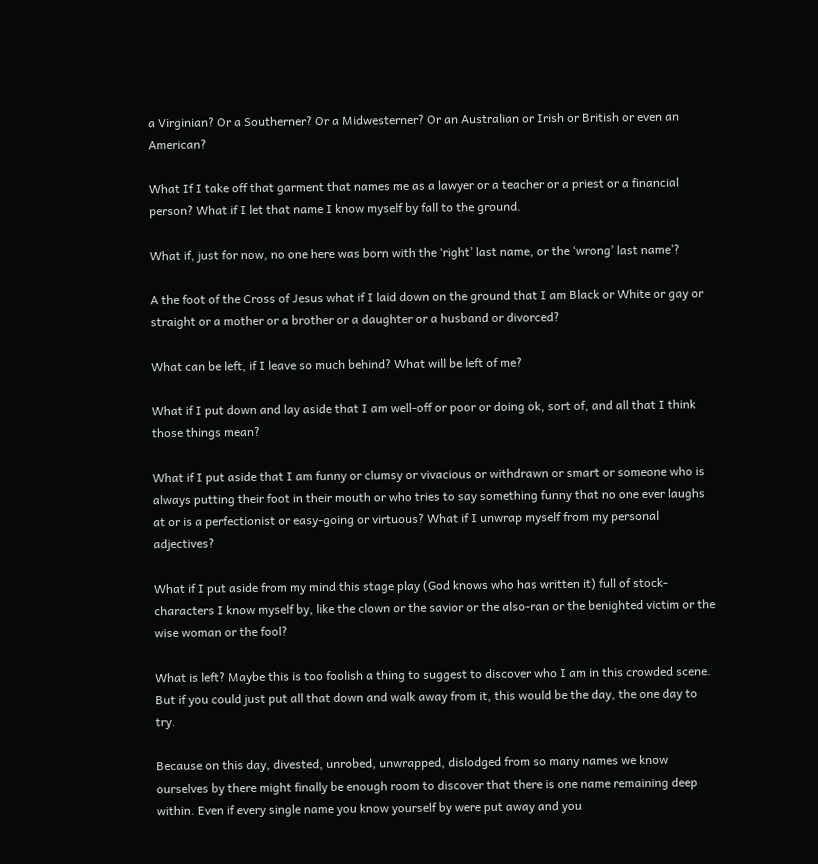a Virginian? Or a Southerner? Or a Midwesterner? Or an Australian or Irish or British or even an American?

What If I take off that garment that names me as a lawyer or a teacher or a priest or a financial person? What if I let that name I know myself by fall to the ground.

What if, just for now, no one here was born with the ‘right’ last name, or the ‘wrong’ last name’?

A the foot of the Cross of Jesus what if I laid down on the ground that I am Black or White or gay or straight or a mother or a brother or a daughter or a husband or divorced?

What can be left, if I leave so much behind? What will be left of me?

What if I put down and lay aside that I am well-off or poor or doing ok, sort of, and all that I think those things mean?

What if I put aside that I am funny or clumsy or vivacious or withdrawn or smart or someone who is always putting their foot in their mouth or who tries to say something funny that no one ever laughs at or is a perfectionist or easy-going or virtuous? What if I unwrap myself from my personal adjectives?

What if I put aside from my mind this stage play (God knows who has written it) full of stock-characters I know myself by, like the clown or the savior or the also-ran or the benighted victim or the wise woman or the fool?

What is left? Maybe this is too foolish a thing to suggest to discover who I am in this crowded scene. But if you could just put all that down and walk away from it, this would be the day, the one day to try.

Because on this day, divested, unrobed, unwrapped, dislodged from so many names we know ourselves by there might finally be enough room to discover that there is one name remaining deep within. Even if every single name you know yourself by were put away and you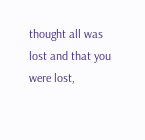thought all was lost and that you were lost,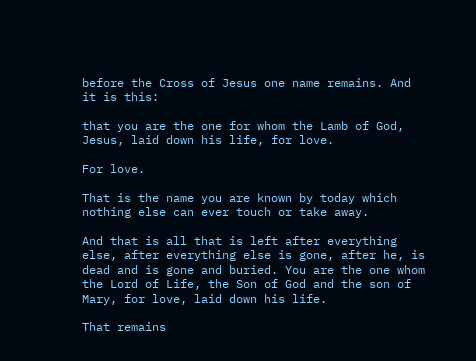before the Cross of Jesus one name remains. And it is this:

that you are the one for whom the Lamb of God, Jesus, laid down his life, for love.

For love.

That is the name you are known by today which nothing else can ever touch or take away.

And that is all that is left after everything else, after everything else is gone, after he, is dead and is gone and buried. You are the one whom the Lord of Life, the Son of God and the son of Mary, for love, laid down his life.

That remains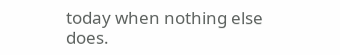today when nothing else does.